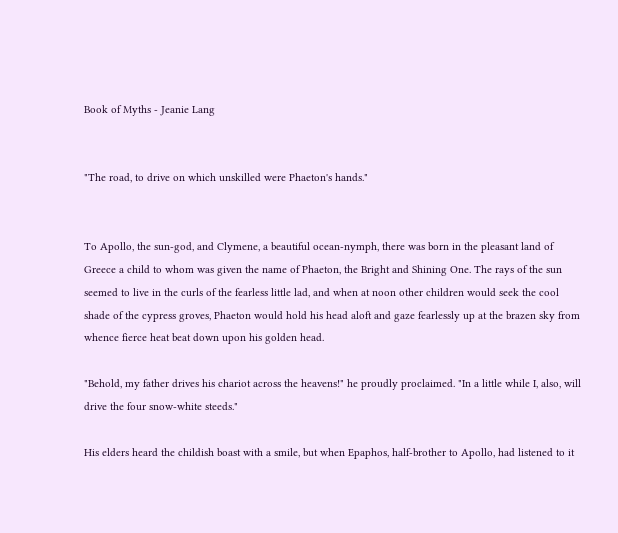Book of Myths - Jeanie Lang


"The road, to drive on which unskilled were Phaeton's hands."


To Apollo, the sun-god, and Clymene, a beautiful ocean-nymph, there was born in the pleasant land of Greece a child to whom was given the name of Phaeton, the Bright and Shining One. The rays of the sun seemed to live in the curls of the fearless little lad, and when at noon other children would seek the cool shade of the cypress groves, Phaeton would hold his head aloft and gaze fearlessly up at the brazen sky from whence fierce heat beat down upon his golden head.

"Behold, my father drives his chariot across the heavens!" he proudly proclaimed. "In a little while I, also, will drive the four snow-white steeds."

His elders heard the childish boast with a smile, but when Epaphos, half-brother to Apollo, had listened to it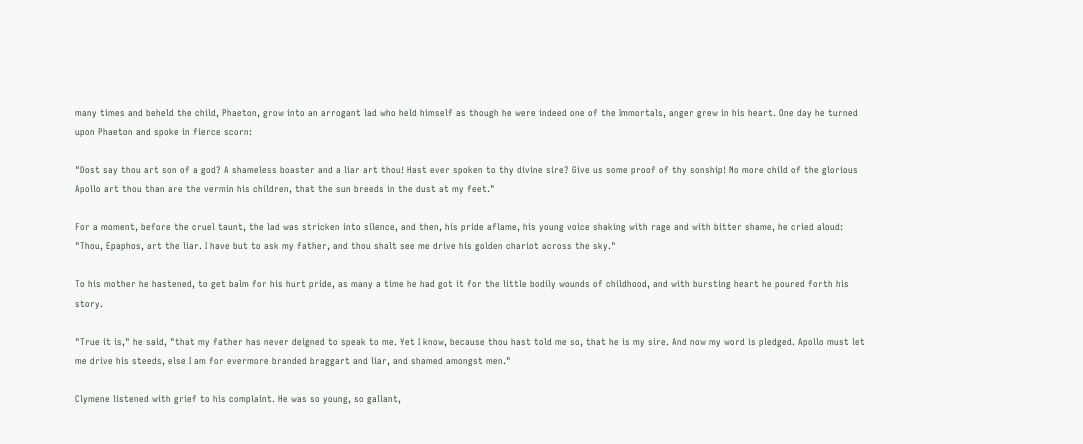many times and beheld the child, Phaeton, grow into an arrogant lad who held himself as though he were indeed one of the Immortals, anger grew in his heart. One day he turned upon Phaeton and spoke in fierce scorn:

"Dost say thou art son of a god? A shameless boaster and a liar art thou! Hast ever spoken to thy divine sire? Give us some proof of thy sonship! No more child of the glorious Apollo art thou than are the vermin his children, that the sun breeds in the dust at my feet."

For a moment, before the cruel taunt, the lad was stricken into silence, and then, his pride aflame, his young voice shaking with rage and with bitter shame, he cried aloud: "Thou, Epaphos, art the liar. I have but to ask my father, and thou shalt see me drive his golden chariot across the sky."

To his mother he hastened, to get balm for his hurt pride, as many a time he had got it for the little bodily wounds of childhood, and with bursting heart he poured forth his story.

"True it is," he said, "that my father has never deigned to speak to me. Yet I know, because thou hast told me so, that he is my sire. And now my word is pledged. Apollo must let me drive his steeds, else I am for evermore branded braggart and liar, and shamed amongst men."

Clymene listened with grief to his complaint. He was so young, so gallant,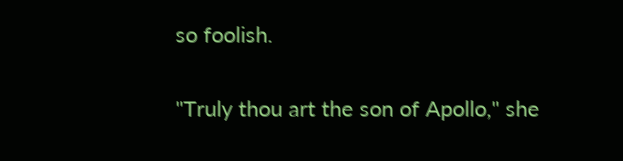so foolish.

"Truly thou art the son of Apollo," she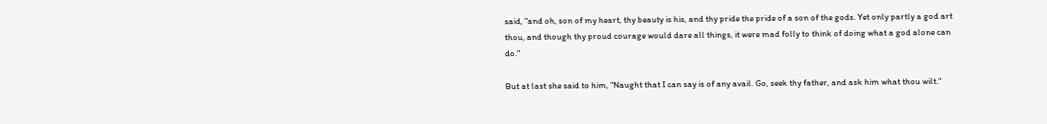said, "and oh, son of my heart, thy beauty is his, and thy pride the pride of a son of the gods. Yet only partly a god art thou, and though thy proud courage would dare all things, it were mad folly to think of doing what a god alone can do."

But at last she said to him, "Naught that I can say is of any avail. Go, seek thy father, and ask him what thou wilt."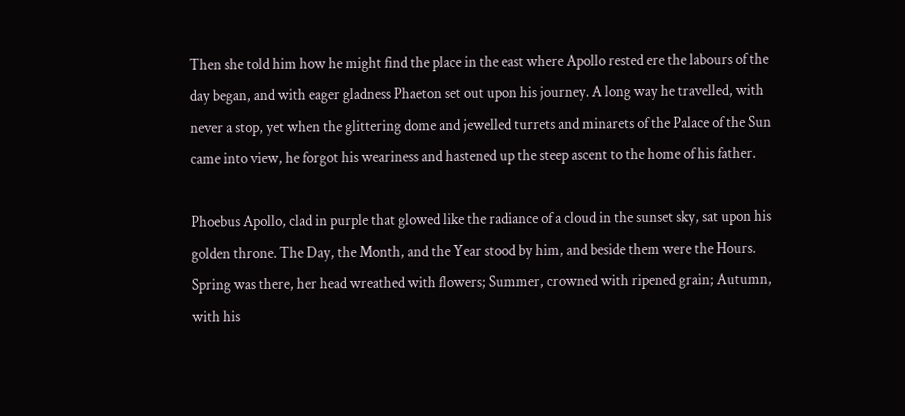Then she told him how he might find the place in the east where Apollo rested ere the labours of the day began, and with eager gladness Phaeton set out upon his journey. A long way he travelled, with never a stop, yet when the glittering dome and jewelled turrets and minarets of the Palace of the Sun came into view, he forgot his weariness and hastened up the steep ascent to the home of his father.

Phoebus Apollo, clad in purple that glowed like the radiance of a cloud in the sunset sky, sat upon his golden throne. The Day, the Month, and the Year stood by him, and beside them were the Hours. Spring was there, her head wreathed with flowers; Summer, crowned with ripened grain; Autumn, with his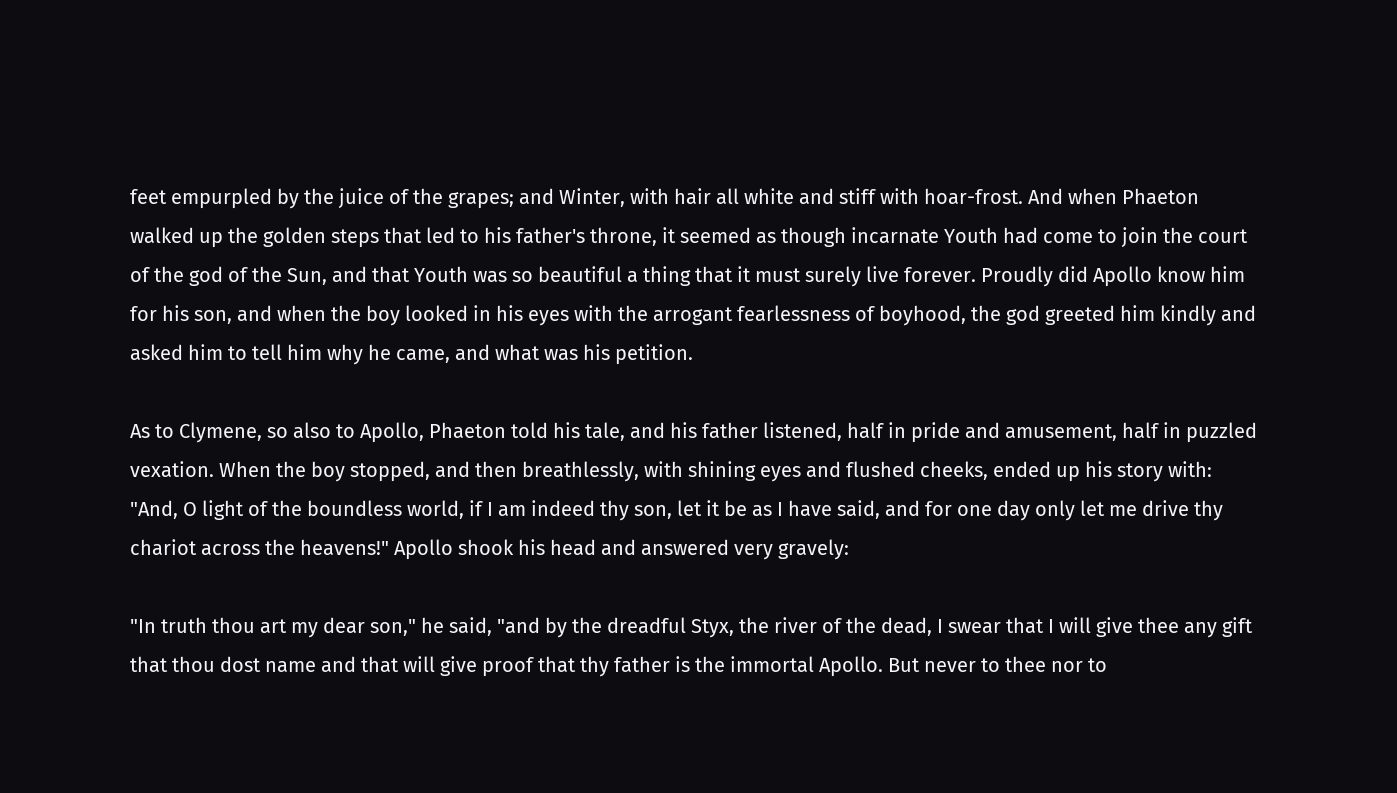feet empurpled by the juice of the grapes; and Winter, with hair all white and stiff with hoar-frost. And when Phaeton walked up the golden steps that led to his father's throne, it seemed as though incarnate Youth had come to join the court of the god of the Sun, and that Youth was so beautiful a thing that it must surely live forever. Proudly did Apollo know him for his son, and when the boy looked in his eyes with the arrogant fearlessness of boyhood, the god greeted him kindly and asked him to tell him why he came, and what was his petition.

As to Clymene, so also to Apollo, Phaeton told his tale, and his father listened, half in pride and amusement, half in puzzled vexation. When the boy stopped, and then breathlessly, with shining eyes and flushed cheeks, ended up his story with: "And, O light of the boundless world, if I am indeed thy son, let it be as I have said, and for one day only let me drive thy chariot across the heavens!" Apollo shook his head and answered very gravely:

"In truth thou art my dear son," he said, "and by the dreadful Styx, the river of the dead, I swear that I will give thee any gift that thou dost name and that will give proof that thy father is the immortal Apollo. But never to thee nor to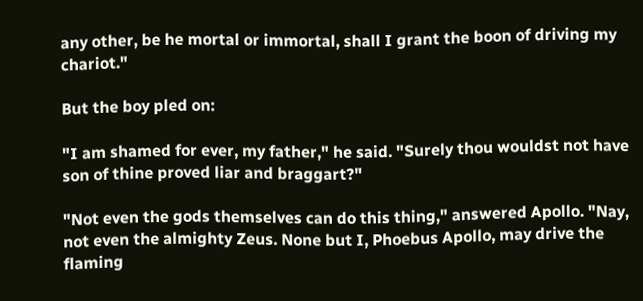any other, be he mortal or immortal, shall I grant the boon of driving my chariot."

But the boy pled on:

"I am shamed for ever, my father," he said. "Surely thou wouldst not have son of thine proved liar and braggart?"

"Not even the gods themselves can do this thing," answered Apollo. "Nay, not even the almighty Zeus. None but I, Phoebus Apollo, may drive the flaming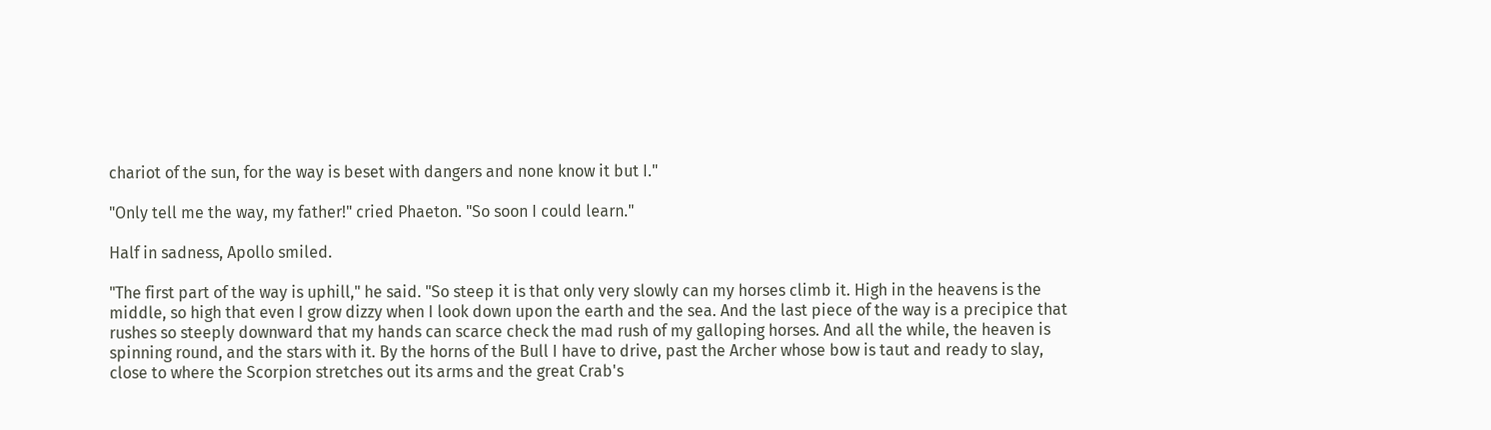chariot of the sun, for the way is beset with dangers and none know it but I."

"Only tell me the way, my father!" cried Phaeton. "So soon I could learn."

Half in sadness, Apollo smiled.

"The first part of the way is uphill," he said. "So steep it is that only very slowly can my horses climb it. High in the heavens is the middle, so high that even I grow dizzy when I look down upon the earth and the sea. And the last piece of the way is a precipice that rushes so steeply downward that my hands can scarce check the mad rush of my galloping horses. And all the while, the heaven is spinning round, and the stars with it. By the horns of the Bull I have to drive, past the Archer whose bow is taut and ready to slay, close to where the Scorpion stretches out its arms and the great Crab's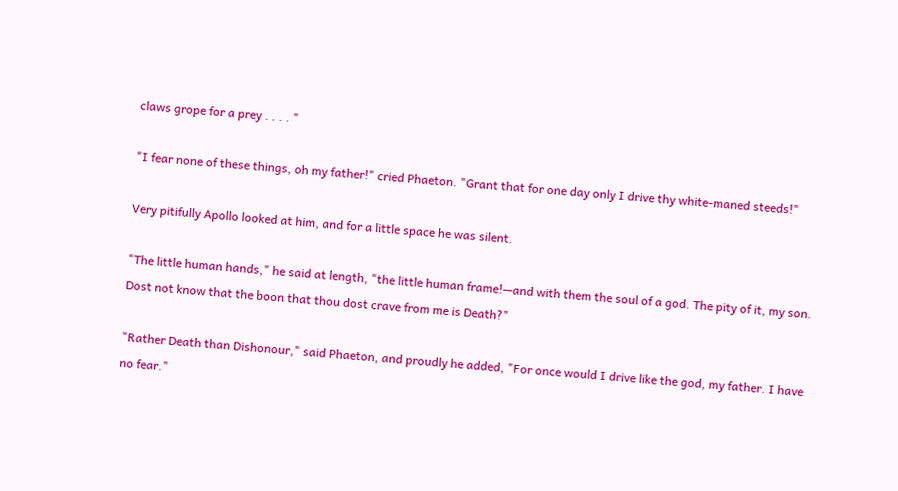claws grope for a prey . . . . "

"I fear none of these things, oh my father!" cried Phaeton. "Grant that for one day only I drive thy white-maned steeds!"

Very pitifully Apollo looked at him, and for a little space he was silent.

"The little human hands," he said at length, "the little human frame!—and with them the soul of a god. The pity of it, my son. Dost not know that the boon that thou dost crave from me is Death?"

"Rather Death than Dishonour," said Phaeton, and proudly he added, "For once would I drive like the god, my father. I have no fear."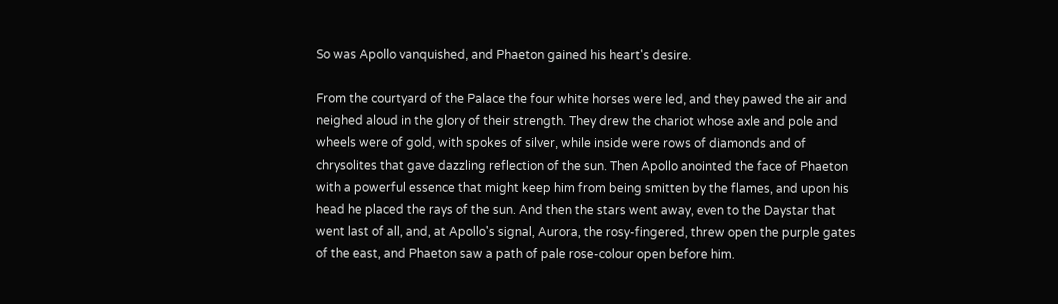So was Apollo vanquished, and Phaeton gained his heart's desire.

From the courtyard of the Palace the four white horses were led, and they pawed the air and neighed aloud in the glory of their strength. They drew the chariot whose axle and pole and wheels were of gold, with spokes of silver, while inside were rows of diamonds and of chrysolites that gave dazzling reflection of the sun. Then Apollo anointed the face of Phaeton with a powerful essence that might keep him from being smitten by the flames, and upon his head he placed the rays of the sun. And then the stars went away, even to the Daystar that went last of all, and, at Apollo's signal, Aurora, the rosy-fingered, threw open the purple gates of the east, and Phaeton saw a path of pale rose-colour open before him.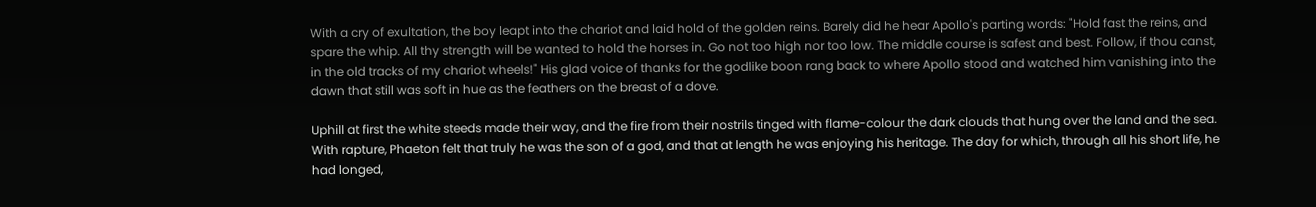With a cry of exultation, the boy leapt into the chariot and laid hold of the golden reins. Barely did he hear Apollo's parting words: "Hold fast the reins, and spare the whip. All thy strength will be wanted to hold the horses in. Go not too high nor too low. The middle course is safest and best. Follow, if thou canst, in the old tracks of my chariot wheels!" His glad voice of thanks for the godlike boon rang back to where Apollo stood and watched him vanishing into the dawn that still was soft in hue as the feathers on the breast of a dove.

Uphill at first the white steeds made their way, and the fire from their nostrils tinged with flame-colour the dark clouds that hung over the land and the sea. With rapture, Phaeton felt that truly he was the son of a god, and that at length he was enjoying his heritage. The day for which, through all his short life, he had longed,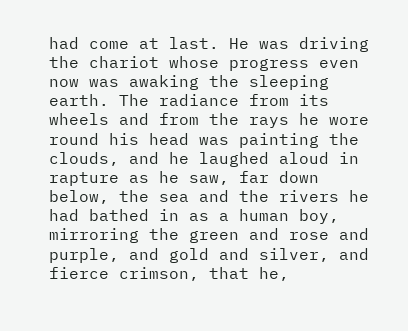had come at last. He was driving the chariot whose progress even now was awaking the sleeping earth. The radiance from its wheels and from the rays he wore round his head was painting the clouds, and he laughed aloud in rapture as he saw, far down below, the sea and the rivers he had bathed in as a human boy, mirroring the green and rose and purple, and gold and silver, and fierce crimson, that he,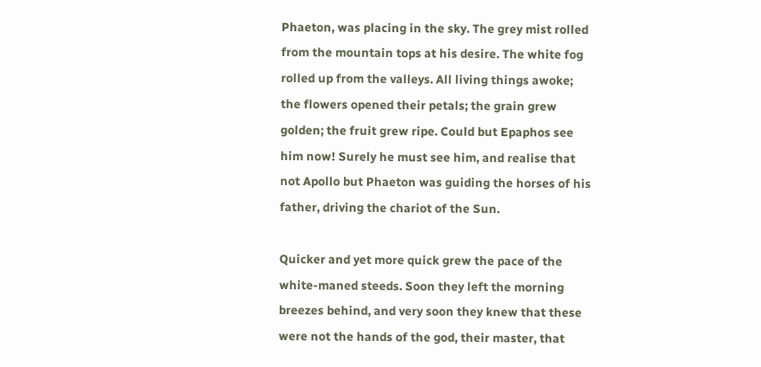Phaeton, was placing in the sky. The grey mist rolled from the mountain tops at his desire. The white fog rolled up from the valleys. All living things awoke; the flowers opened their petals; the grain grew golden; the fruit grew ripe. Could but Epaphos see him now! Surely he must see him, and realise that not Apollo but Phaeton was guiding the horses of his father, driving the chariot of the Sun.

Quicker and yet more quick grew the pace of the white-maned steeds. Soon they left the morning breezes behind, and very soon they knew that these were not the hands of the god, their master, that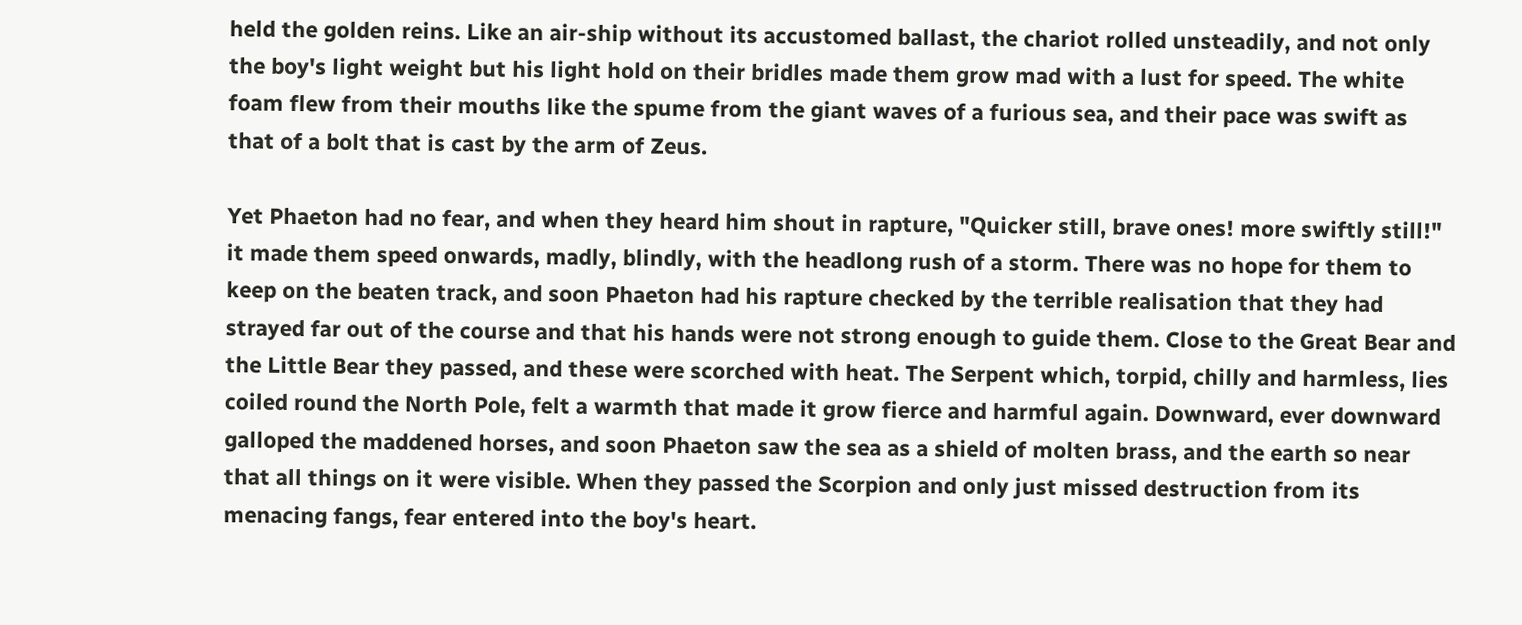held the golden reins. Like an air-ship without its accustomed ballast, the chariot rolled unsteadily, and not only the boy's light weight but his light hold on their bridles made them grow mad with a lust for speed. The white foam flew from their mouths like the spume from the giant waves of a furious sea, and their pace was swift as that of a bolt that is cast by the arm of Zeus.

Yet Phaeton had no fear, and when they heard him shout in rapture, "Quicker still, brave ones! more swiftly still!" it made them speed onwards, madly, blindly, with the headlong rush of a storm. There was no hope for them to keep on the beaten track, and soon Phaeton had his rapture checked by the terrible realisation that they had strayed far out of the course and that his hands were not strong enough to guide them. Close to the Great Bear and the Little Bear they passed, and these were scorched with heat. The Serpent which, torpid, chilly and harmless, lies coiled round the North Pole, felt a warmth that made it grow fierce and harmful again. Downward, ever downward galloped the maddened horses, and soon Phaeton saw the sea as a shield of molten brass, and the earth so near that all things on it were visible. When they passed the Scorpion and only just missed destruction from its menacing fangs, fear entered into the boy's heart.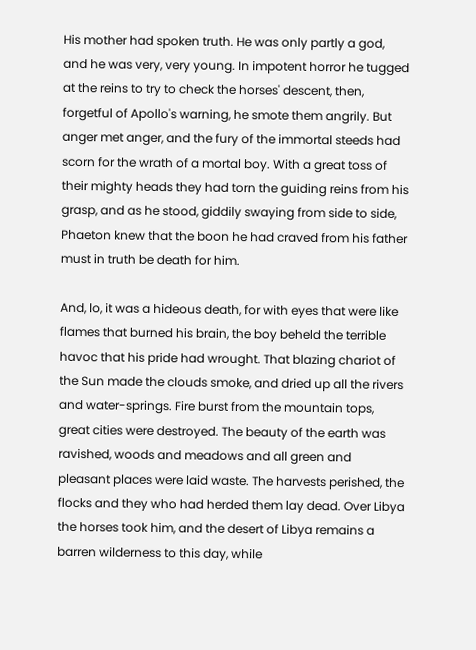His mother had spoken truth. He was only partly a god, and he was very, very young. In impotent horror he tugged at the reins to try to check the horses' descent, then, forgetful of Apollo's warning, he smote them angrily. But anger met anger, and the fury of the immortal steeds had scorn for the wrath of a mortal boy. With a great toss of their mighty heads they had torn the guiding reins from his grasp, and as he stood, giddily swaying from side to side, Phaeton knew that the boon he had craved from his father must in truth be death for him.

And, lo, it was a hideous death, for with eyes that were like flames that burned his brain, the boy beheld the terrible havoc that his pride had wrought. That blazing chariot of the Sun made the clouds smoke, and dried up all the rivers and water-springs. Fire burst from the mountain tops, great cities were destroyed. The beauty of the earth was ravished, woods and meadows and all green and pleasant places were laid waste. The harvests perished, the flocks and they who had herded them lay dead. Over Libya the horses took him, and the desert of Libya remains a barren wilderness to this day, while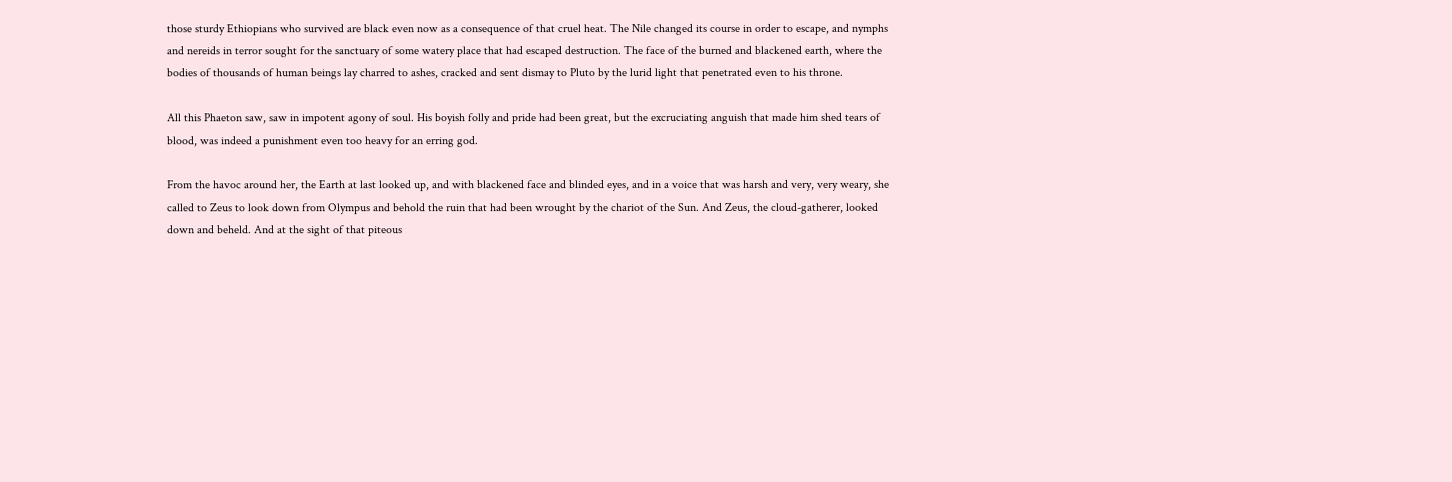those sturdy Ethiopians who survived are black even now as a consequence of that cruel heat. The Nile changed its course in order to escape, and nymphs and nereids in terror sought for the sanctuary of some watery place that had escaped destruction. The face of the burned and blackened earth, where the bodies of thousands of human beings lay charred to ashes, cracked and sent dismay to Pluto by the lurid light that penetrated even to his throne.

All this Phaeton saw, saw in impotent agony of soul. His boyish folly and pride had been great, but the excruciating anguish that made him shed tears of blood, was indeed a punishment even too heavy for an erring god.

From the havoc around her, the Earth at last looked up, and with blackened face and blinded eyes, and in a voice that was harsh and very, very weary, she called to Zeus to look down from Olympus and behold the ruin that had been wrought by the chariot of the Sun. And Zeus, the cloud-gatherer, looked down and beheld. And at the sight of that piteous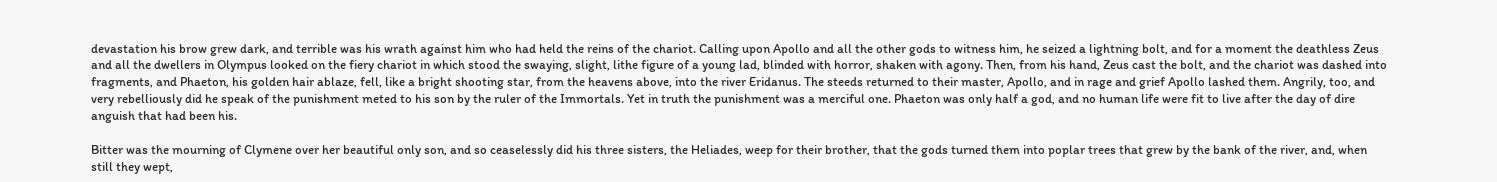devastation his brow grew dark, and terrible was his wrath against him who had held the reins of the chariot. Calling upon Apollo and all the other gods to witness him, he seized a lightning bolt, and for a moment the deathless Zeus and all the dwellers in Olympus looked on the fiery chariot in which stood the swaying, slight, lithe figure of a young lad, blinded with horror, shaken with agony. Then, from his hand, Zeus cast the bolt, and the chariot was dashed into fragments, and Phaeton, his golden hair ablaze, fell, like a bright shooting star, from the heavens above, into the river Eridanus. The steeds returned to their master, Apollo, and in rage and grief Apollo lashed them. Angrily, too, and very rebelliously did he speak of the punishment meted to his son by the ruler of the Immortals. Yet in truth the punishment was a merciful one. Phaeton was only half a god, and no human life were fit to live after the day of dire anguish that had been his.

Bitter was the mourning of Clymene over her beautiful only son, and so ceaselessly did his three sisters, the Heliades, weep for their brother, that the gods turned them into poplar trees that grew by the bank of the river, and, when still they wept,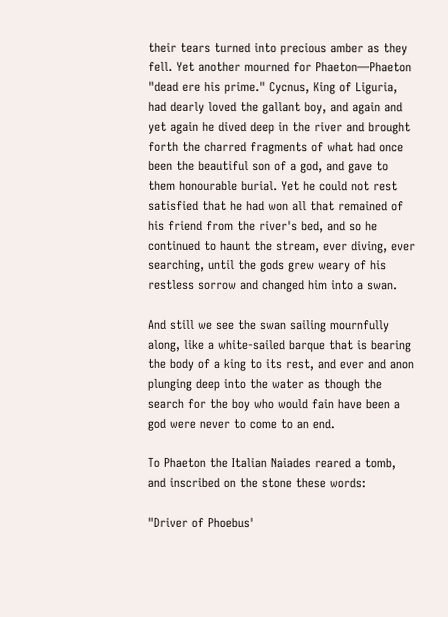their tears turned into precious amber as they fell. Yet another mourned for Phaeton—Phaeton "dead ere his prime." Cycnus, King of Liguria, had dearly loved the gallant boy, and again and yet again he dived deep in the river and brought forth the charred fragments of what had once been the beautiful son of a god, and gave to them honourable burial. Yet he could not rest satisfied that he had won all that remained of his friend from the river's bed, and so he continued to haunt the stream, ever diving, ever searching, until the gods grew weary of his restless sorrow and changed him into a swan.

And still we see the swan sailing mournfully along, like a white-sailed barque that is bearing the body of a king to its rest, and ever and anon plunging deep into the water as though the search for the boy who would fain have been a god were never to come to an end.

To Phaeton the Italian Naiades reared a tomb, and inscribed on the stone these words:

"Driver of Phoebus'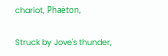chariot, Phaėton,

Struck by Jove's thunder,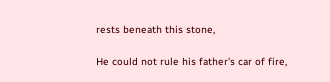rests beneath this stone,

He could not rule his father's car of fire,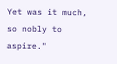Yet was it much, so nobly to aspire."